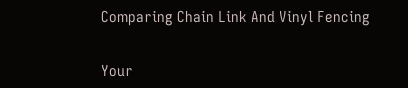Comparing Chain Link And Vinyl Fencing


Your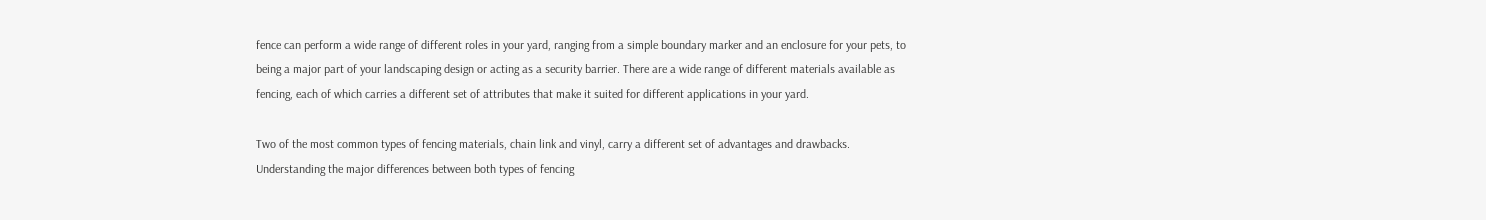fence can perform a wide range of different roles in your yard, ranging from a simple boundary marker and an enclosure for your pets, to being a major part of your landscaping design or acting as a security barrier. There are a wide range of different materials available as fencing, each of which carries a different set of attributes that make it suited for different applications in your yard.

Two of the most common types of fencing materials, chain link and vinyl, carry a different set of advantages and drawbacks. Understanding the major differences between both types of fencing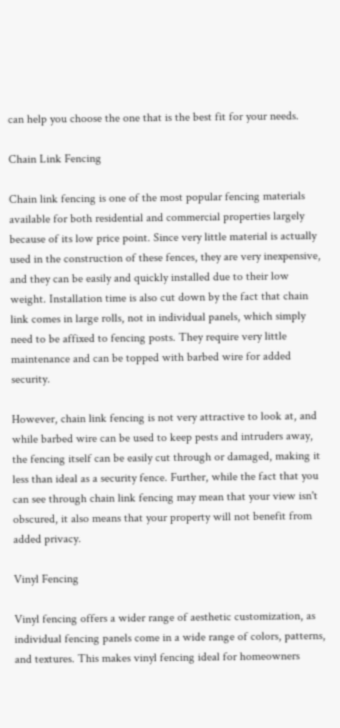can help you choose the one that is the best fit for your needs.

Chain Link Fencing

Chain link fencing is one of the most popular fencing materials available for both residential and commercial properties largely because of its low price point. Since very little material is actually used in the construction of these fences, they are very inexpensive, and they can be easily and quickly installed due to their low weight. Installation time is also cut down by the fact that chain link comes in large rolls, not in individual panels, which simply need to be affixed to fencing posts. They require very little maintenance and can be topped with barbed wire for added security.

However, chain link fencing is not very attractive to look at, and while barbed wire can be used to keep pests and intruders away, the fencing itself can be easily cut through or damaged, making it less than ideal as a security fence. Further, while the fact that you can see through chain link fencing may mean that your view isn't obscured, it also means that your property will not benefit from added privacy.

Vinyl Fencing

Vinyl fencing offers a wider range of aesthetic customization, as individual fencing panels come in a wide range of colors, patterns, and textures. This makes vinyl fencing ideal for homeowners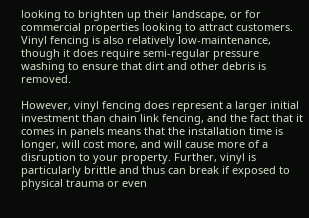looking to brighten up their landscape, or for commercial properties looking to attract customers. Vinyl fencing is also relatively low-maintenance, though it does require semi-regular pressure washing to ensure that dirt and other debris is removed.

However, vinyl fencing does represent a larger initial investment than chain link fencing, and the fact that it comes in panels means that the installation time is longer, will cost more, and will cause more of a disruption to your property. Further, vinyl is particularly brittle and thus can break if exposed to physical trauma or even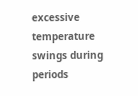excessive temperature swings during periods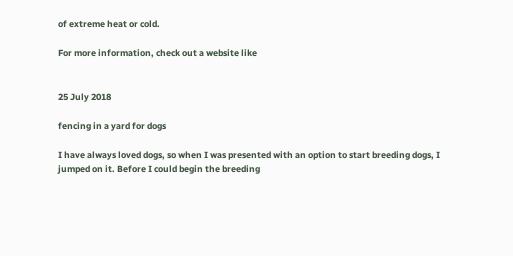of extreme heat or cold.

For more information, check out a website like


25 July 2018

fencing in a yard for dogs

I have always loved dogs, so when I was presented with an option to start breeding dogs, I jumped on it. Before I could begin the breeding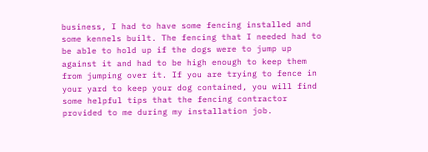business, I had to have some fencing installed and some kennels built. The fencing that I needed had to be able to hold up if the dogs were to jump up against it and had to be high enough to keep them from jumping over it. If you are trying to fence in your yard to keep your dog contained, you will find some helpful tips that the fencing contractor provided to me during my installation job.